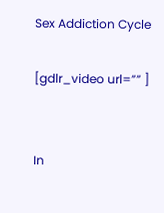Sex Addiction Cycle

[gdlr_video url=”” ]


In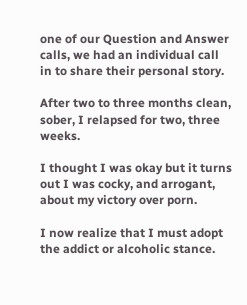one of our Question and Answer calls, we had an individual call in to share their personal story.

After two to three months clean, sober, I relapsed for two, three weeks.

I thought I was okay but it turns out I was cocky, and arrogant, about my victory over porn.

I now realize that I must adopt the addict or alcoholic stance.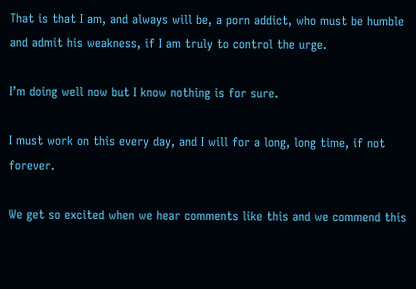That is that I am, and always will be, a porn addict, who must be humble and admit his weakness, if I am truly to control the urge.

I’m doing well now but I know nothing is for sure.

I must work on this every day, and I will for a long, long time, if not forever.

We get so excited when we hear comments like this and we commend this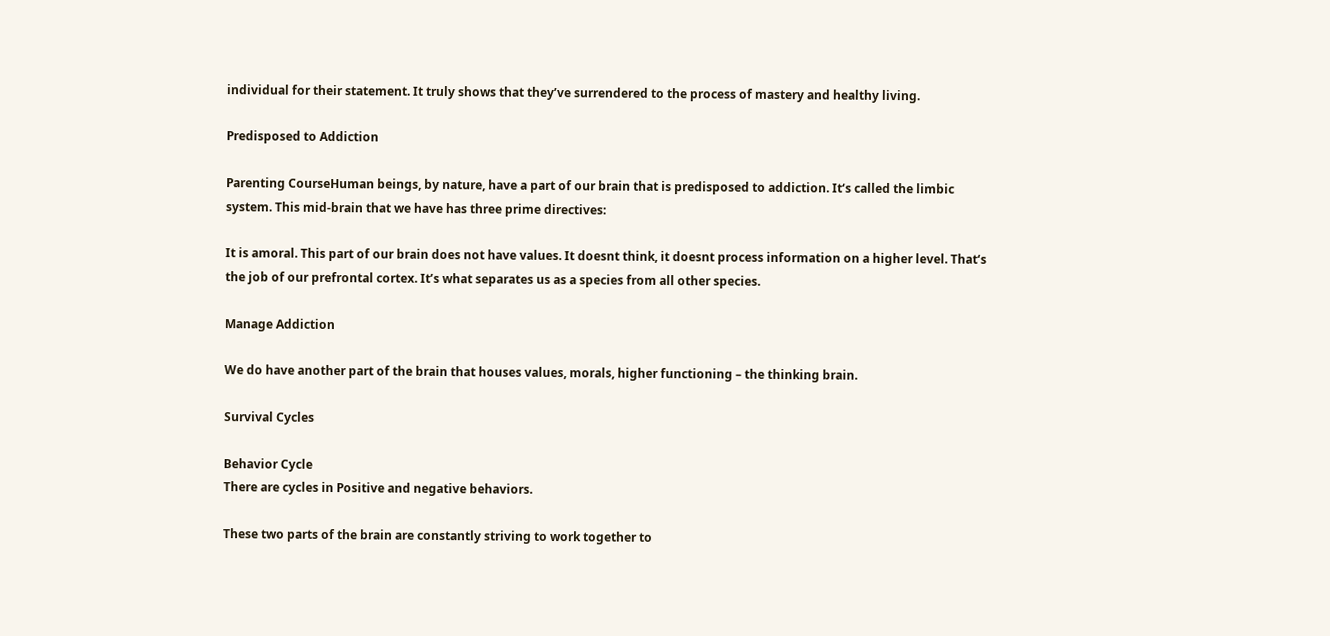individual for their statement. It truly shows that they’ve surrendered to the process of mastery and healthy living.

Predisposed to Addiction

Parenting CourseHuman beings, by nature, have a part of our brain that is predisposed to addiction. It‘s called the limbic system. This mid-brain that we have has three prime directives:

It is amoral. This part of our brain does not have values. It doesnt think, it doesnt process information on a higher level. That‘s the job of our prefrontal cortex. It’s what separates us as a species from all other species.

Manage Addiction

We do have another part of the brain that houses values, morals, higher functioning – the thinking brain.

Survival Cycles

Behavior Cycle
There are cycles in Positive and negative behaviors.

These two parts of the brain are constantly striving to work together to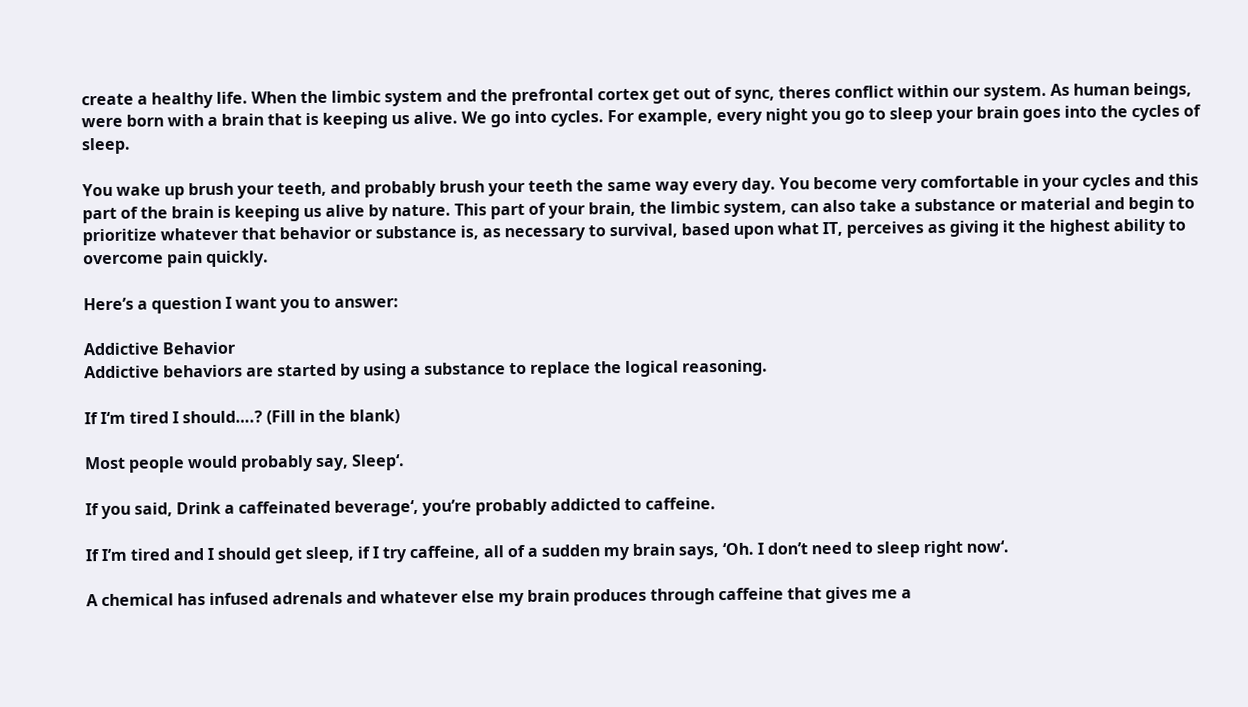create a healthy life. When the limbic system and the prefrontal cortex get out of sync, theres conflict within our system. As human beings, were born with a brain that is keeping us alive. We go into cycles. For example, every night you go to sleep your brain goes into the cycles of sleep.

You wake up brush your teeth, and probably brush your teeth the same way every day. You become very comfortable in your cycles and this part of the brain is keeping us alive by nature. This part of your brain, the limbic system, can also take a substance or material and begin to prioritize whatever that behavior or substance is, as necessary to survival, based upon what IT, perceives as giving it the highest ability to overcome pain quickly.

Here’s a question I want you to answer:

Addictive Behavior
Addictive behaviors are started by using a substance to replace the logical reasoning.

If I‘m tired I should….? (Fill in the blank)

Most people would probably say, Sleep‘.

If you said, Drink a caffeinated beverage‘, you’re probably addicted to caffeine.

If I’m tired and I should get sleep, if I try caffeine, all of a sudden my brain says, ‘Oh. I don’t need to sleep right now‘.

A chemical has infused adrenals and whatever else my brain produces through caffeine that gives me a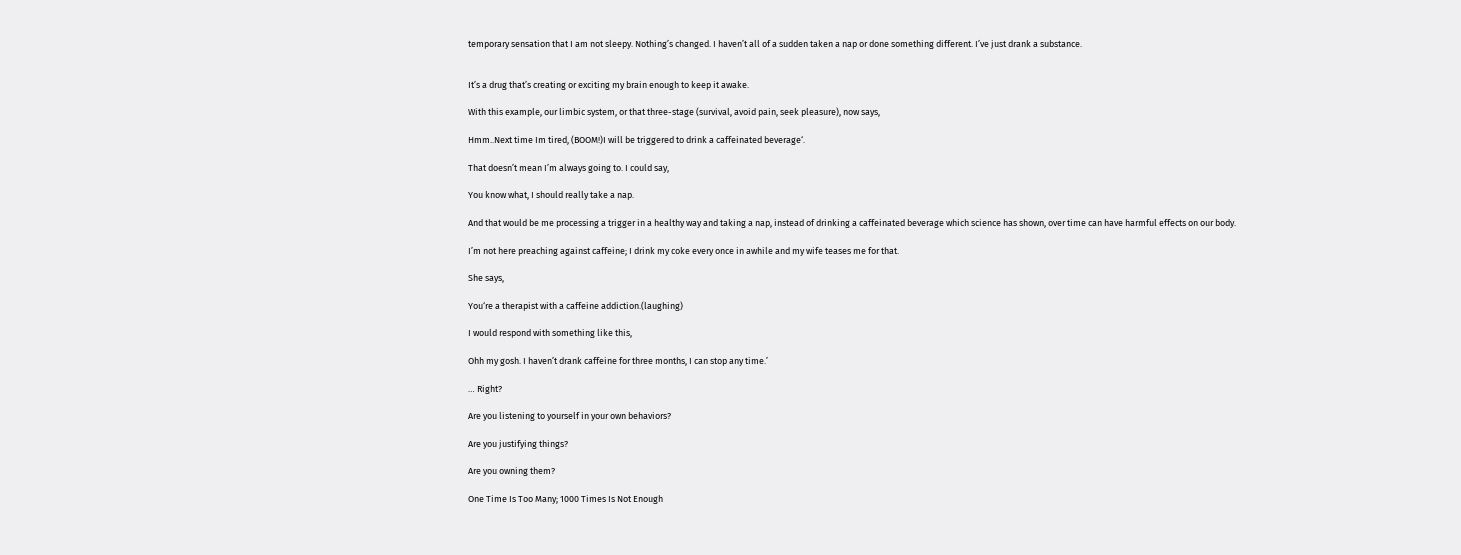temporary sensation that I am not sleepy. Nothing’s changed. I haven’t all of a sudden taken a nap or done something different. I’ve just drank a substance.


It’s a drug that’s creating or exciting my brain enough to keep it awake.

With this example, our limbic system, or that three-stage (survival, avoid pain, seek pleasure), now says,

Hmm..Next time Im tired, (BOOM!)I will be triggered to drink a caffeinated beverage‘.

That doesn’t mean I’m always going to. I could say,

You know what, I should really take a nap.

And that would be me processing a trigger in a healthy way and taking a nap, instead of drinking a caffeinated beverage which science has shown, over time can have harmful effects on our body.

I’m not here preaching against caffeine; I drink my coke every once in awhile and my wife teases me for that.

She says,

You‘re a therapist with a caffeine addiction.(laughing)

I would respond with something like this,

Ohh my gosh. I haven’t drank caffeine for three months, I can stop any time.’

… Right?

Are you listening to yourself in your own behaviors?

Are you justifying things?

Are you owning them?

One Time Is Too Many; 1000 Times Is Not Enough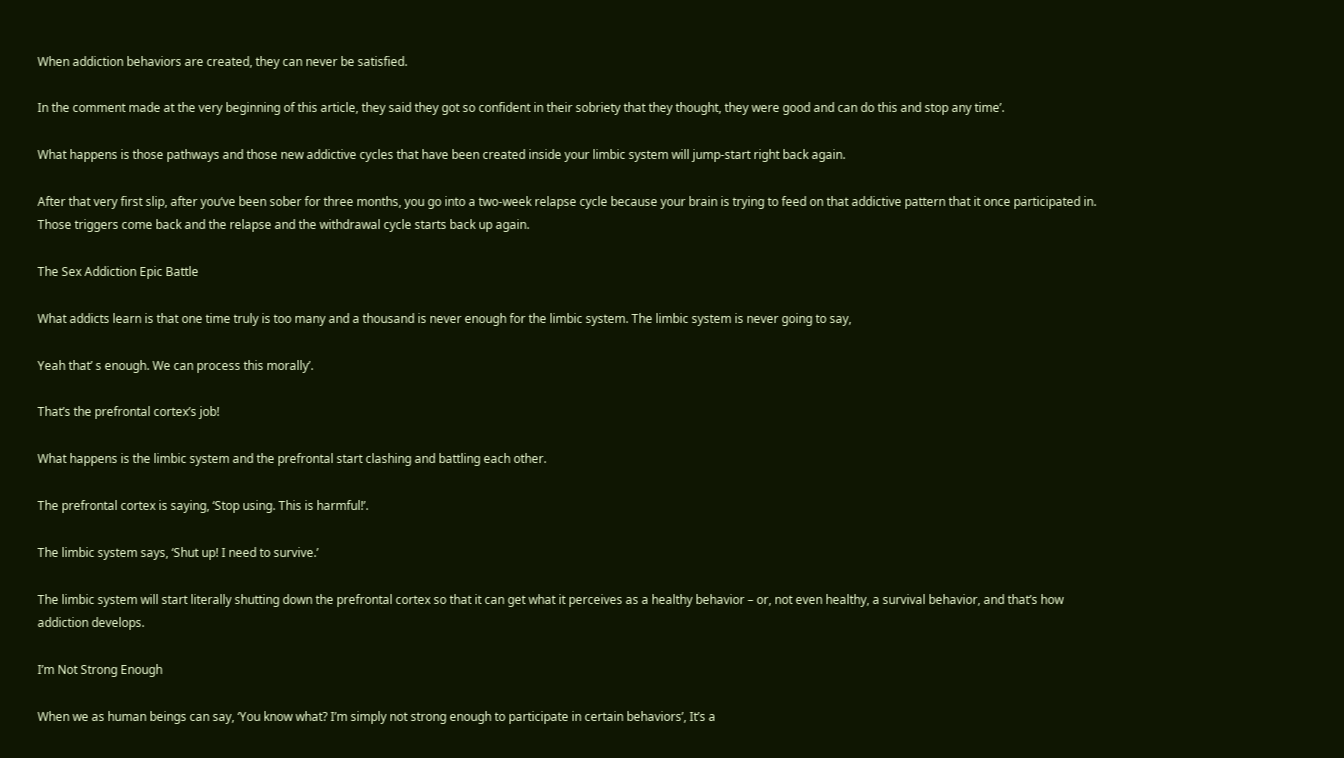When addiction behaviors are created, they can never be satisfied.

In the comment made at the very beginning of this article, they said they got so confident in their sobriety that they thought, they were good and can do this and stop any time’.

What happens is those pathways and those new addictive cycles that have been created inside your limbic system will jump-start right back again.

After that very first slip, after you‘ve been sober for three months, you go into a two-week relapse cycle because your brain is trying to feed on that addictive pattern that it once participated in. Those triggers come back and the relapse and the withdrawal cycle starts back up again.

The Sex Addiction Epic Battle

What addicts learn is that one time truly is too many and a thousand is never enough for the limbic system. The limbic system is never going to say,

Yeah that’ s enough. We can process this morally’.

That’s the prefrontal cortex’s job!

What happens is the limbic system and the prefrontal start clashing and battling each other.

The prefrontal cortex is saying, ‘Stop using. This is harmful!’.

The limbic system says, ‘Shut up! I need to survive.’

The limbic system will start literally shutting down the prefrontal cortex so that it can get what it perceives as a healthy behavior – or, not even healthy, a survival behavior, and that’s how addiction develops.

I’m Not Strong Enough

When we as human beings can say, ‘You know what? I’m simply not strong enough to participate in certain behaviors’, It’s a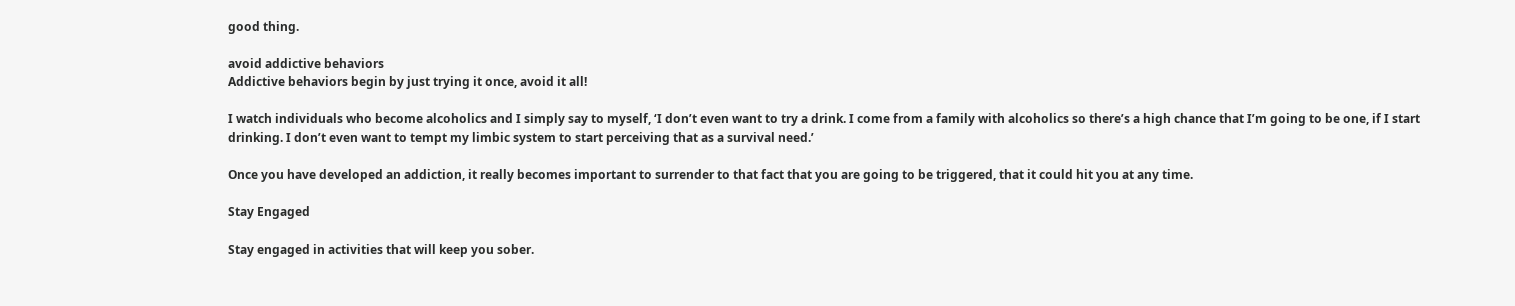good thing.

avoid addictive behaviors
Addictive behaviors begin by just trying it once, avoid it all!

I watch individuals who become alcoholics and I simply say to myself, ‘I don’t even want to try a drink. I come from a family with alcoholics so there’s a high chance that I’m going to be one, if I start drinking. I don’t even want to tempt my limbic system to start perceiving that as a survival need.’

Once you have developed an addiction, it really becomes important to surrender to that fact that you are going to be triggered, that it could hit you at any time.

Stay Engaged

Stay engaged in activities that will keep you sober.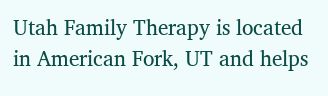Utah Family Therapy is located in American Fork, UT and helps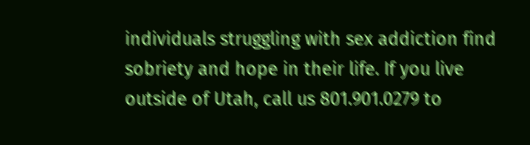individuals struggling with sex addiction find sobriety and hope in their life. If you live outside of Utah, call us 801.901.0279 to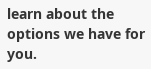learn about the options we have for you.